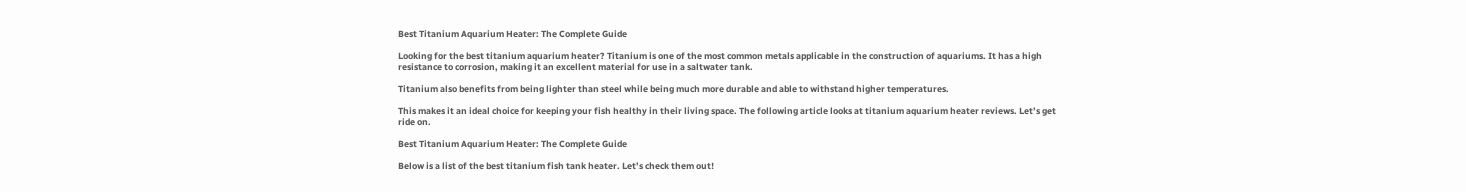Best Titanium Aquarium Heater: The Complete Guide

Looking for the best titanium aquarium heater? Titanium is one of the most common metals applicable in the construction of aquariums. It has a high resistance to corrosion, making it an excellent material for use in a saltwater tank.

Titanium also benefits from being lighter than steel while being much more durable and able to withstand higher temperatures.

This makes it an ideal choice for keeping your fish healthy in their living space. The following article looks at titanium aquarium heater reviews. Let’s get ride on.

Best Titanium Aquarium Heater: The Complete Guide

Below is a list of the best titanium fish tank heater. Let’s check them out!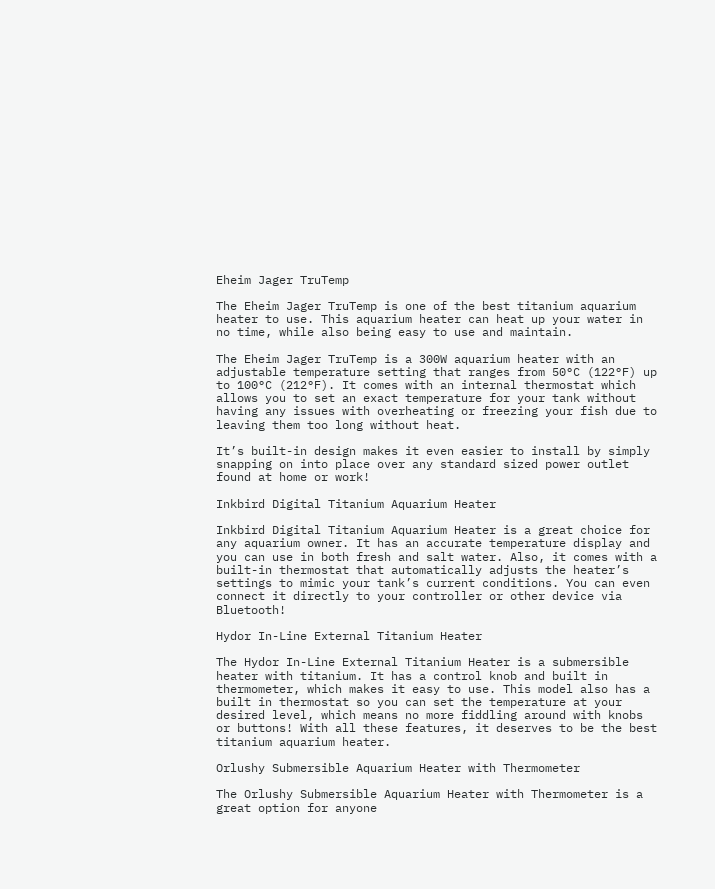Eheim Jager TruTemp

The Eheim Jager TruTemp is one of the best titanium aquarium heater to use. This aquarium heater can heat up your water in no time, while also being easy to use and maintain.

The Eheim Jager TruTemp is a 300W aquarium heater with an adjustable temperature setting that ranges from 50°C (122°F) up to 100°C (212°F). It comes with an internal thermostat which allows you to set an exact temperature for your tank without having any issues with overheating or freezing your fish due to leaving them too long without heat.

It’s built-in design makes it even easier to install by simply snapping on into place over any standard sized power outlet found at home or work!

Inkbird Digital Titanium Aquarium Heater

Inkbird Digital Titanium Aquarium Heater is a great choice for any aquarium owner. It has an accurate temperature display and you can use in both fresh and salt water. Also, it comes with a built-in thermostat that automatically adjusts the heater’s settings to mimic your tank’s current conditions. You can even connect it directly to your controller or other device via Bluetooth!

Hydor In-Line External Titanium Heater

The Hydor In-Line External Titanium Heater is a submersible heater with titanium. It has a control knob and built in thermometer, which makes it easy to use. This model also has a built in thermostat so you can set the temperature at your desired level, which means no more fiddling around with knobs or buttons! With all these features, it deserves to be the best titanium aquarium heater.

Orlushy Submersible Aquarium Heater with Thermometer

The Orlushy Submersible Aquarium Heater with Thermometer is a great option for anyone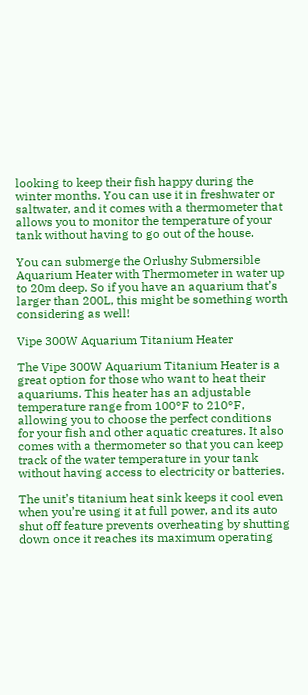looking to keep their fish happy during the winter months. You can use it in freshwater or saltwater, and it comes with a thermometer that allows you to monitor the temperature of your tank without having to go out of the house.

You can submerge the Orlushy Submersible Aquarium Heater with Thermometer in water up to 20m deep. So if you have an aquarium that’s larger than 200L, this might be something worth considering as well!

Vipe 300W Aquarium Titanium Heater

The Vipe 300W Aquarium Titanium Heater is a great option for those who want to heat their aquariums. This heater has an adjustable temperature range from 100°F to 210°F, allowing you to choose the perfect conditions for your fish and other aquatic creatures. It also comes with a thermometer so that you can keep track of the water temperature in your tank without having access to electricity or batteries.

The unit’s titanium heat sink keeps it cool even when you’re using it at full power, and its auto shut off feature prevents overheating by shutting down once it reaches its maximum operating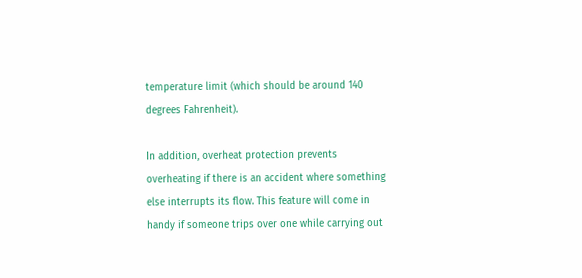temperature limit (which should be around 140 degrees Fahrenheit).

In addition, overheat protection prevents overheating if there is an accident where something else interrupts its flow. This feature will come in handy if someone trips over one while carrying out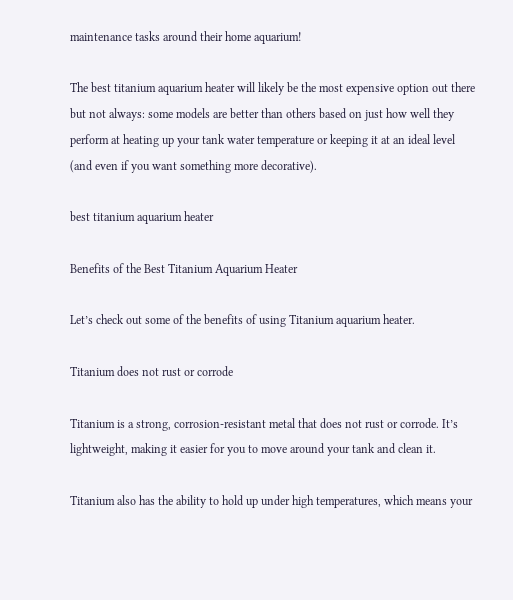maintenance tasks around their home aquarium!

The best titanium aquarium heater will likely be the most expensive option out there but not always: some models are better than others based on just how well they perform at heating up your tank water temperature or keeping it at an ideal level (and even if you want something more decorative).

best titanium aquarium heater

Benefits of the Best Titanium Aquarium Heater

Let’s check out some of the benefits of using Titanium aquarium heater.

Titanium does not rust or corrode

Titanium is a strong, corrosion-resistant metal that does not rust or corrode. It’s lightweight, making it easier for you to move around your tank and clean it.

Titanium also has the ability to hold up under high temperatures, which means your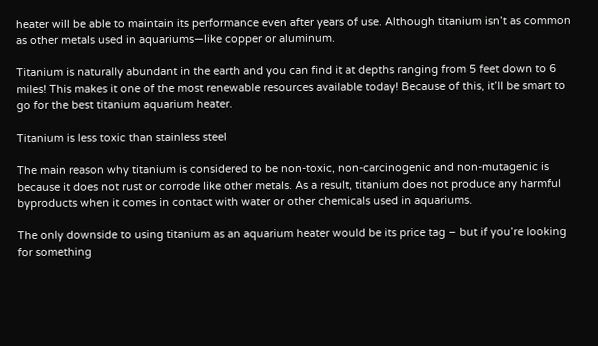heater will be able to maintain its performance even after years of use. Although titanium isn’t as common as other metals used in aquariums—like copper or aluminum.

Titanium is naturally abundant in the earth and you can find it at depths ranging from 5 feet down to 6 miles! This makes it one of the most renewable resources available today! Because of this, it’ll be smart to go for the best titanium aquarium heater.

Titanium is less toxic than stainless steel

The main reason why titanium is considered to be non-toxic, non-carcinogenic and non-mutagenic is because it does not rust or corrode like other metals. As a result, titanium does not produce any harmful byproducts when it comes in contact with water or other chemicals used in aquariums.

The only downside to using titanium as an aquarium heater would be its price tag – but if you’re looking for something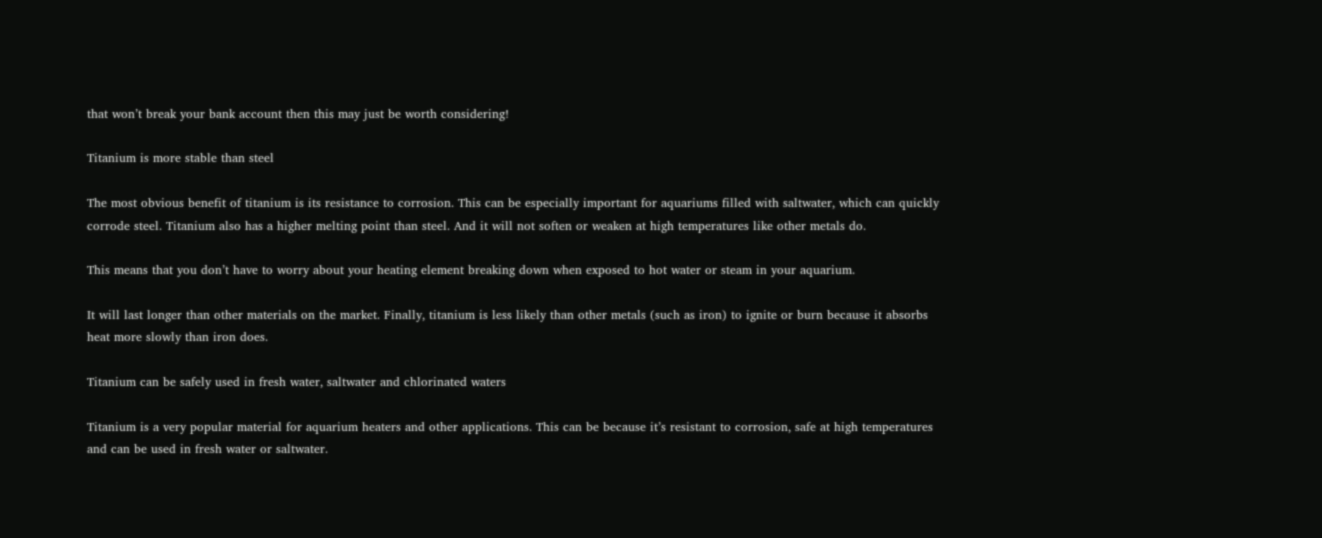that won’t break your bank account then this may just be worth considering!

Titanium is more stable than steel

The most obvious benefit of titanium is its resistance to corrosion. This can be especially important for aquariums filled with saltwater, which can quickly corrode steel. Titanium also has a higher melting point than steel. And it will not soften or weaken at high temperatures like other metals do.

This means that you don’t have to worry about your heating element breaking down when exposed to hot water or steam in your aquarium.

It will last longer than other materials on the market. Finally, titanium is less likely than other metals (such as iron) to ignite or burn because it absorbs heat more slowly than iron does.

Titanium can be safely used in fresh water, saltwater and chlorinated waters

Titanium is a very popular material for aquarium heaters and other applications. This can be because it’s resistant to corrosion, safe at high temperatures and can be used in fresh water or saltwater.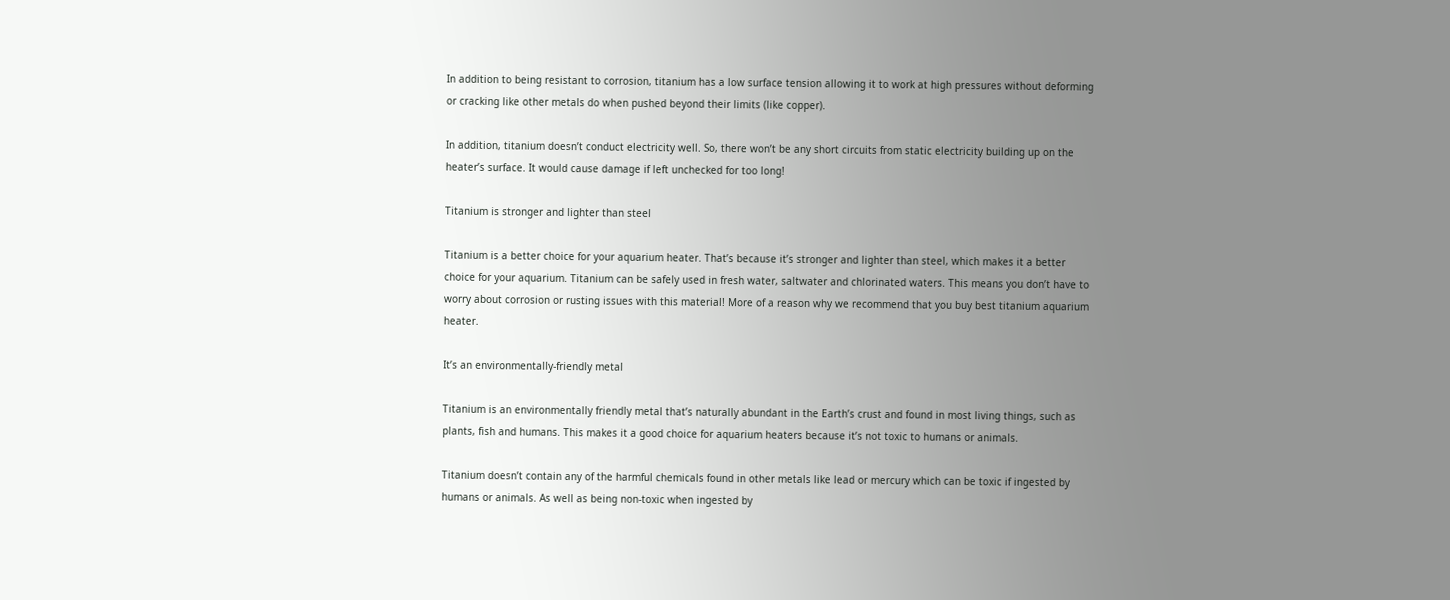In addition to being resistant to corrosion, titanium has a low surface tension allowing it to work at high pressures without deforming or cracking like other metals do when pushed beyond their limits (like copper).

In addition, titanium doesn’t conduct electricity well. So, there won’t be any short circuits from static electricity building up on the heater’s surface. It would cause damage if left unchecked for too long!

Titanium is stronger and lighter than steel

Titanium is a better choice for your aquarium heater. That’s because it’s stronger and lighter than steel, which makes it a better choice for your aquarium. Titanium can be safely used in fresh water, saltwater and chlorinated waters. This means you don’t have to worry about corrosion or rusting issues with this material! More of a reason why we recommend that you buy best titanium aquarium heater.

It’s an environmentally-friendly metal

Titanium is an environmentally friendly metal that’s naturally abundant in the Earth’s crust and found in most living things, such as plants, fish and humans. This makes it a good choice for aquarium heaters because it’s not toxic to humans or animals.

Titanium doesn’t contain any of the harmful chemicals found in other metals like lead or mercury which can be toxic if ingested by humans or animals. As well as being non-toxic when ingested by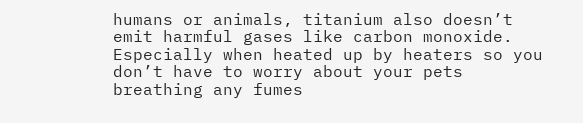humans or animals, titanium also doesn’t emit harmful gases like carbon monoxide. Especially when heated up by heaters so you don’t have to worry about your pets breathing any fumes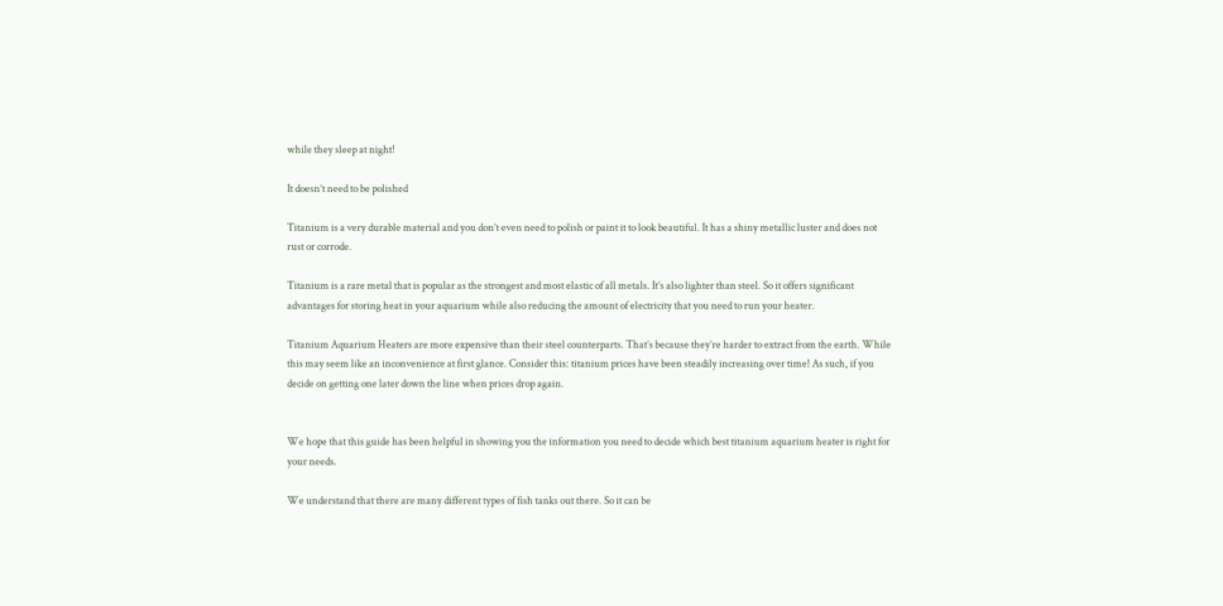while they sleep at night!

It doesn’t need to be polished

Titanium is a very durable material and you don’t even need to polish or paint it to look beautiful. It has a shiny metallic luster and does not rust or corrode.

Titanium is a rare metal that is popular as the strongest and most elastic of all metals. It’s also lighter than steel. So it offers significant advantages for storing heat in your aquarium while also reducing the amount of electricity that you need to run your heater.

Titanium Aquarium Heaters are more expensive than their steel counterparts. That’s because they’re harder to extract from the earth. While this may seem like an inconvenience at first glance. Consider this: titanium prices have been steadily increasing over time! As such, if you decide on getting one later down the line when prices drop again.


We hope that this guide has been helpful in showing you the information you need to decide which best titanium aquarium heater is right for your needs.

We understand that there are many different types of fish tanks out there. So it can be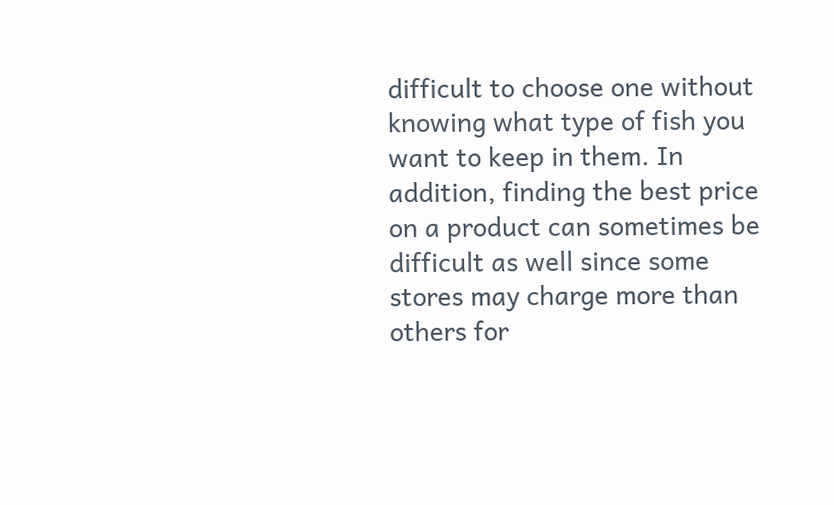difficult to choose one without knowing what type of fish you want to keep in them. In addition, finding the best price on a product can sometimes be difficult as well since some stores may charge more than others for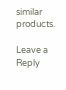similar products.

Leave a Reply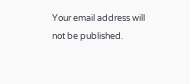Your email address will not be published.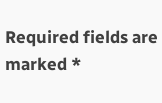Required fields are marked *